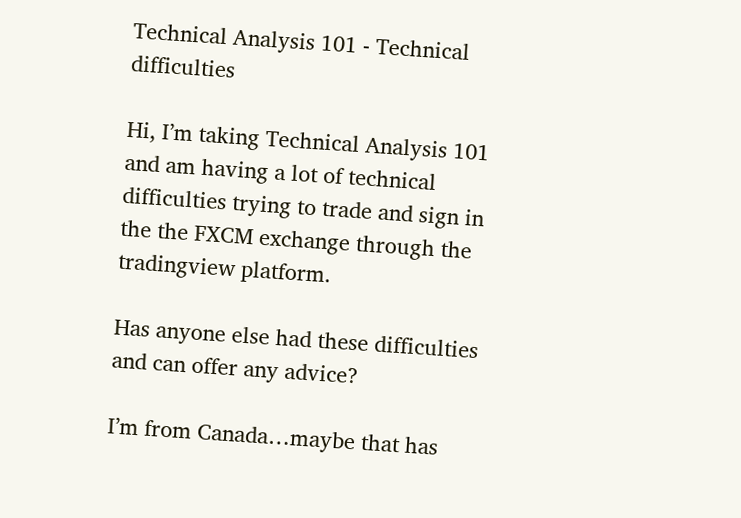Technical Analysis 101 - Technical difficulties

Hi, I’m taking Technical Analysis 101 and am having a lot of technical difficulties trying to trade and sign in the the FXCM exchange through the tradingview platform.

Has anyone else had these difficulties and can offer any advice?

I’m from Canada…maybe that has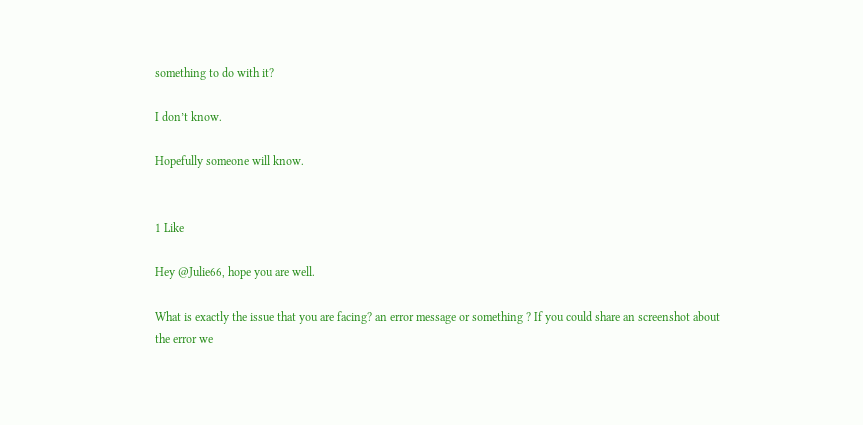something to do with it?

I don’t know.

Hopefully someone will know.


1 Like

Hey @Julie66, hope you are well.

What is exactly the issue that you are facing? an error message or something ? If you could share an screenshot about the error we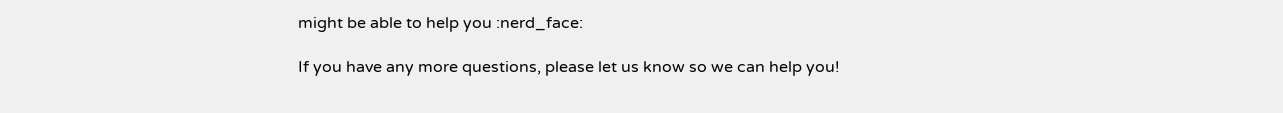might be able to help you :nerd_face:

If you have any more questions, please let us know so we can help you!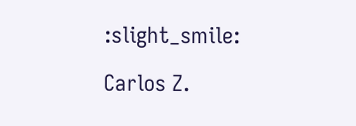:slight_smile:

Carlos Z.